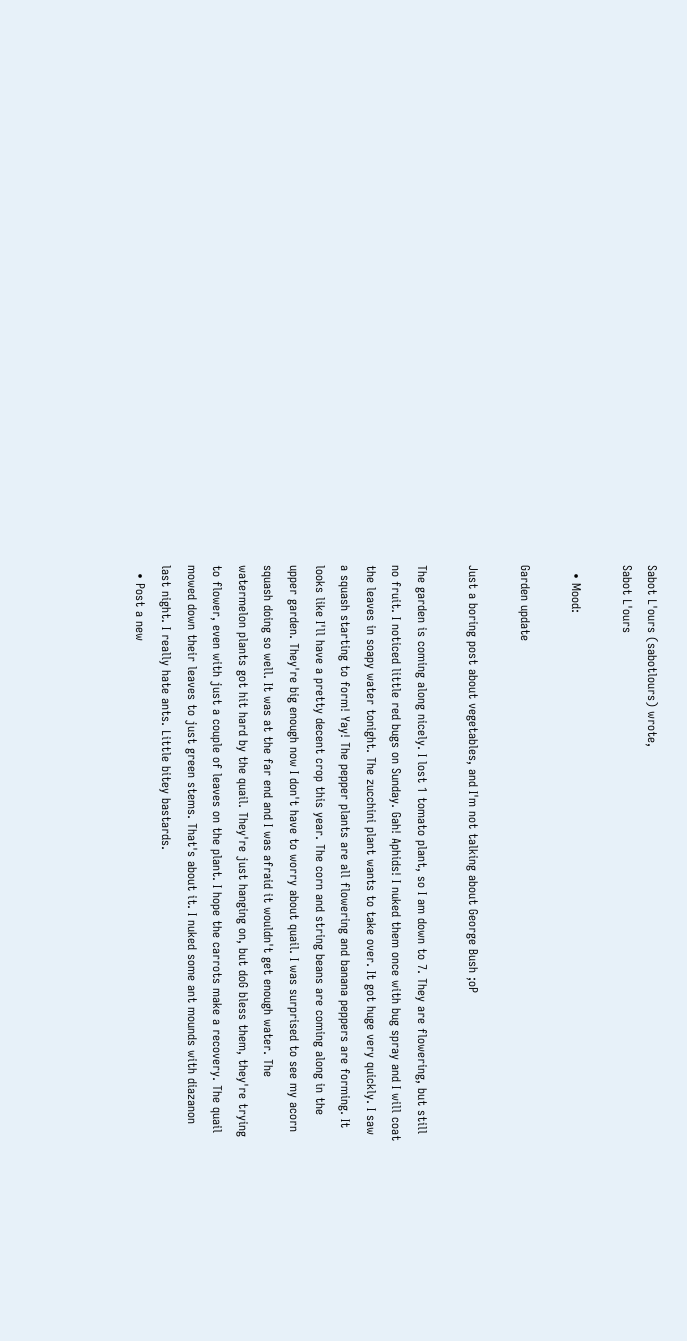Sabot L'ours (sabotlours) wrote,
Sabot L'ours

  • Mood:

Garden update

Just a boring post about vegetables, and I'm not talking about George Bush ;oP

The garden is coming along nicely. I lost 1 tomato plant, so I am down to 7. They are flowering, but still no fruit. I noticed little red bugs on Sunday. Gah! Aphids! I nuked them once with bug spray and I will coat the leaves in soapy water tonight. The zucchini plant wants to take over. It got huge very quickly. I saw a squash starting to form! Yay! The pepper plants are all flowering and banana peppers are forming. It looks like I'll have a pretty decent crop this year. The corn and string beans are coming along in the upper garden. They're big enough now I don't have to worry about quail. I was surprised to see my acorn squash doing so well. It was at the far end and I was afraid it wouldn't get enough water. The watermelon plants got hit hard by the quail. They're just hanging on, but doG bless them, they're trying to flower, even with just a couple of leaves on the plant. I hope the carrots make a recovery. The quail mowed down their leaves to just green stems. That's about it. I nuked some ant mounds with diazanon last night. I really hate ants. Little bitey bastards.
  • Post a new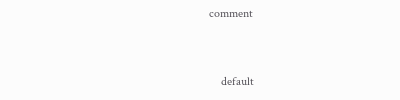comment


    default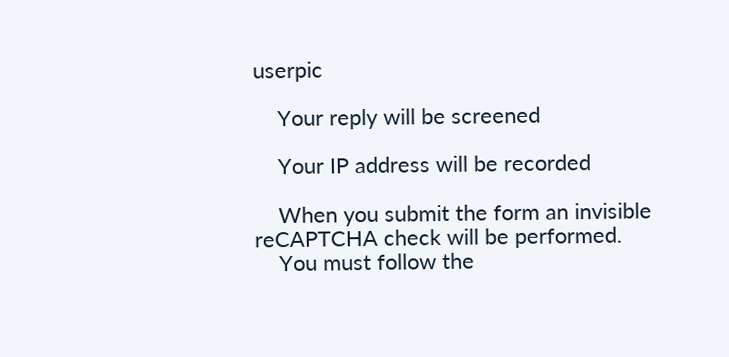userpic

    Your reply will be screened

    Your IP address will be recorded

    When you submit the form an invisible reCAPTCHA check will be performed.
    You must follow the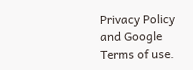Privacy Policy and Google Terms of use.